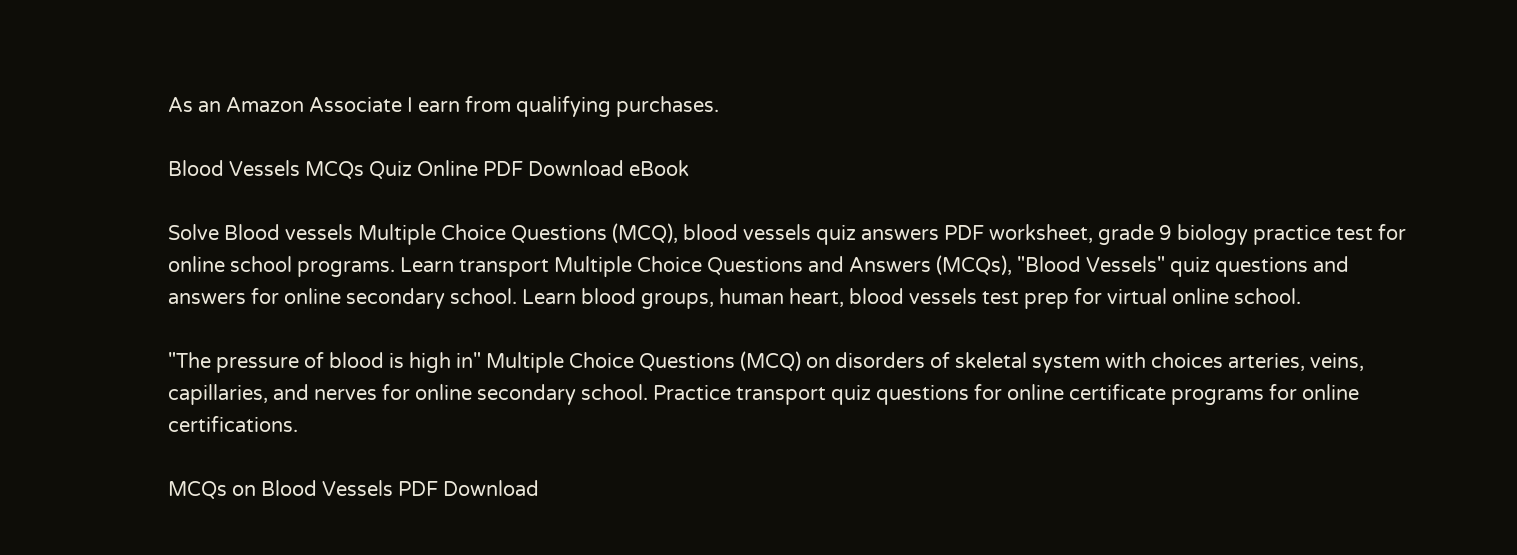As an Amazon Associate I earn from qualifying purchases.

Blood Vessels MCQs Quiz Online PDF Download eBook

Solve Blood vessels Multiple Choice Questions (MCQ), blood vessels quiz answers PDF worksheet, grade 9 biology practice test for online school programs. Learn transport Multiple Choice Questions and Answers (MCQs), "Blood Vessels" quiz questions and answers for online secondary school. Learn blood groups, human heart, blood vessels test prep for virtual online school.

"The pressure of blood is high in" Multiple Choice Questions (MCQ) on disorders of skeletal system with choices arteries, veins, capillaries, and nerves for online secondary school. Practice transport quiz questions for online certificate programs for online certifications.

MCQs on Blood Vessels PDF Download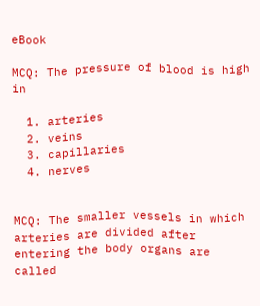eBook

MCQ: The pressure of blood is high in

  1. arteries
  2. veins
  3. capillaries
  4. nerves


MCQ: The smaller vessels in which arteries are divided after entering the body organs are called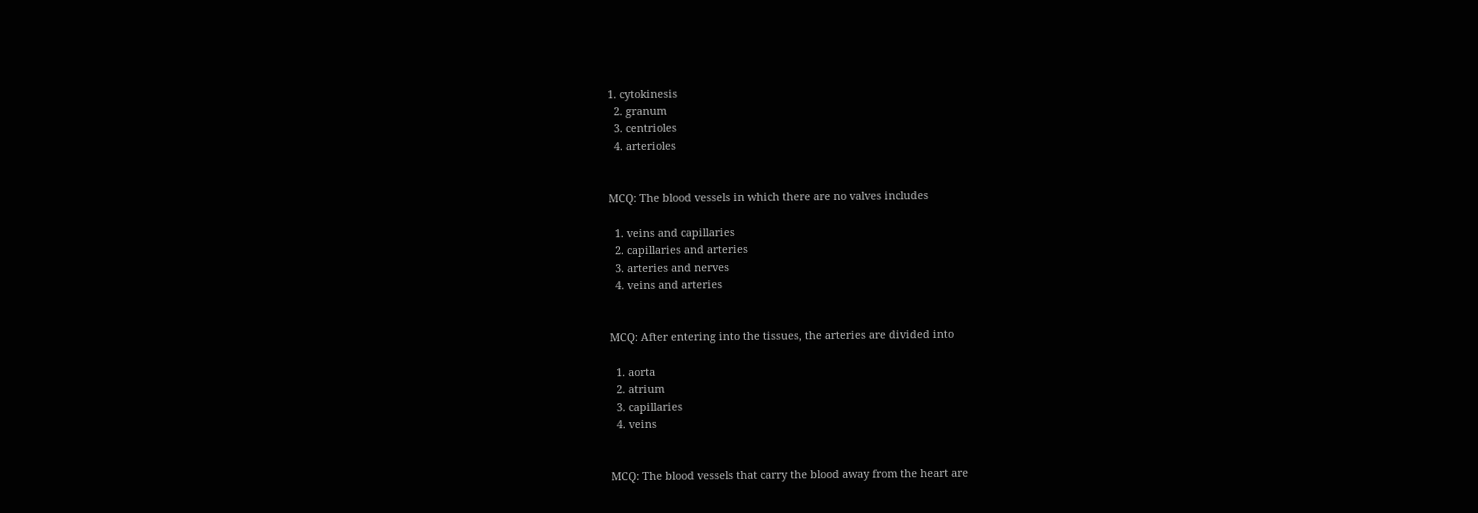1. cytokinesis
  2. granum
  3. centrioles
  4. arterioles


MCQ: The blood vessels in which there are no valves includes

  1. veins and capillaries
  2. capillaries and arteries
  3. arteries and nerves
  4. veins and arteries


MCQ: After entering into the tissues, the arteries are divided into

  1. aorta
  2. atrium
  3. capillaries
  4. veins


MCQ: The blood vessels that carry the blood away from the heart are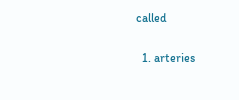called

  1. arteries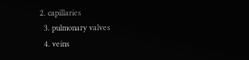2. capillaries
  3. pulmonary valves
  4. veins